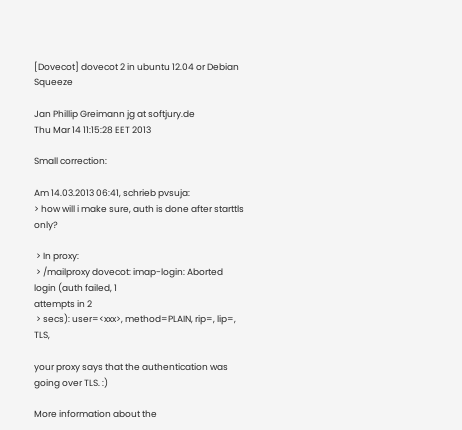[Dovecot] dovecot 2 in ubuntu 12.04 or Debian Squeeze

Jan Phillip Greimann jg at softjury.de
Thu Mar 14 11:15:28 EET 2013

Small correction:

Am 14.03.2013 06:41, schrieb pvsuja:
> how will i make sure, auth is done after starttls only?

 > In proxy:
 > /mailproxy dovecot: imap-login: Aborted login (auth failed, 1
attempts in 2
 > secs): user=<xxx>, method=PLAIN, rip=, lip=, TLS,

your proxy says that the authentication was going over TLS. :)

More information about the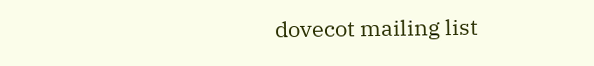dovecot mailing list